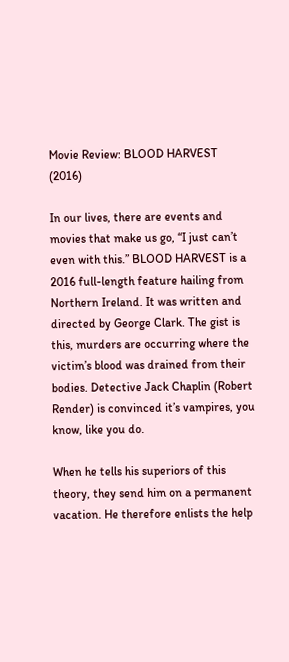Movie Review: BLOOD HARVEST (2016)

In our lives, there are events and movies that make us go, “I just can’t even with this.” BLOOD HARVEST is a 2016 full-length feature hailing from Northern Ireland. It was written and directed by George Clark. The gist is this, murders are occurring where the victim’s blood was drained from their bodies. Detective Jack Chaplin (Robert Render) is convinced it’s vampires, you know, like you do.

When he tells his superiors of this theory, they send him on a permanent vacation. He therefore enlists the help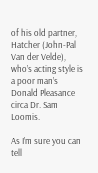of his old partner, Hatcher (John-Pal Van der Velde), who’s acting style is a poor man’s Donald Pleasance circa Dr. Sam Loomis.

As I’m sure you can tell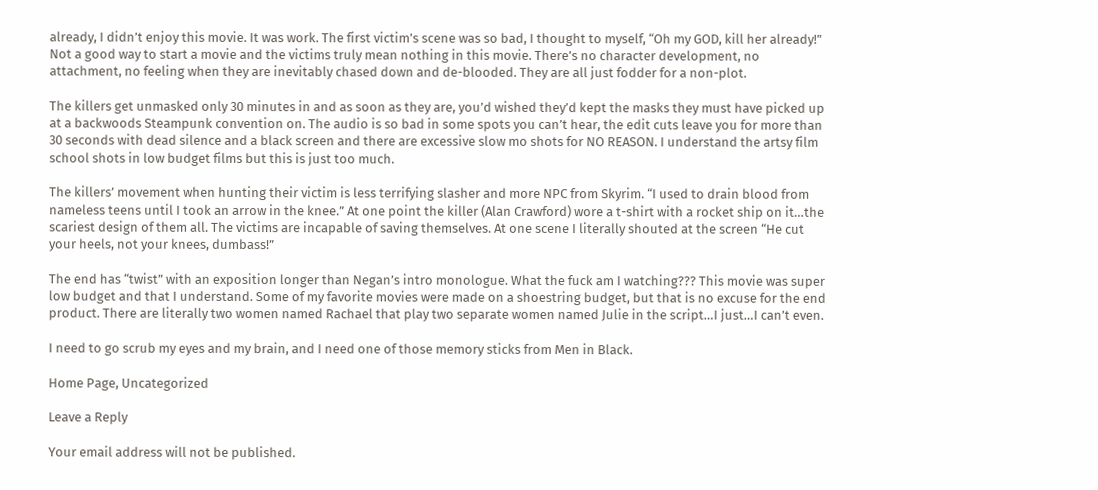already, I didn’t enjoy this movie. It was work. The first victim’s scene was so bad, I thought to myself, “Oh my GOD, kill her already!” Not a good way to start a movie and the victims truly mean nothing in this movie. There’s no character development, no attachment, no feeling when they are inevitably chased down and de-blooded. They are all just fodder for a non-plot.

The killers get unmasked only 30 minutes in and as soon as they are, you’d wished they’d kept the masks they must have picked up at a backwoods Steampunk convention on. The audio is so bad in some spots you can’t hear, the edit cuts leave you for more than 30 seconds with dead silence and a black screen and there are excessive slow mo shots for NO REASON. I understand the artsy film school shots in low budget films but this is just too much.

The killers’ movement when hunting their victim is less terrifying slasher and more NPC from Skyrim. “I used to drain blood from nameless teens until I took an arrow in the knee.” At one point the killer (Alan Crawford) wore a t-shirt with a rocket ship on it…the scariest design of them all. The victims are incapable of saving themselves. At one scene I literally shouted at the screen “He cut your heels, not your knees, dumbass!”

The end has “twist” with an exposition longer than Negan’s intro monologue. What the fuck am I watching??? This movie was super low budget and that I understand. Some of my favorite movies were made on a shoestring budget, but that is no excuse for the end product. There are literally two women named Rachael that play two separate women named Julie in the script…I just…I can’t even.

I need to go scrub my eyes and my brain, and I need one of those memory sticks from Men in Black.

Home Page, Uncategorized

Leave a Reply

Your email address will not be published.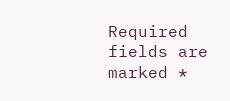Required fields are marked *